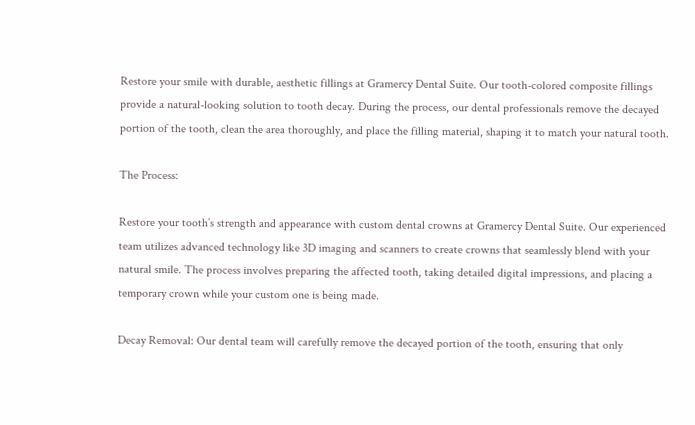Restore your smile with durable, aesthetic fillings at Gramercy Dental Suite. Our tooth-colored composite fillings provide a natural-looking solution to tooth decay. During the process, our dental professionals remove the decayed portion of the tooth, clean the area thoroughly, and place the filling material, shaping it to match your natural tooth.

The Process:

Restore your tooth’s strength and appearance with custom dental crowns at Gramercy Dental Suite. Our experienced team utilizes advanced technology like 3D imaging and scanners to create crowns that seamlessly blend with your natural smile. The process involves preparing the affected tooth, taking detailed digital impressions, and placing a temporary crown while your custom one is being made.

Decay Removal: Our dental team will carefully remove the decayed portion of the tooth, ensuring that only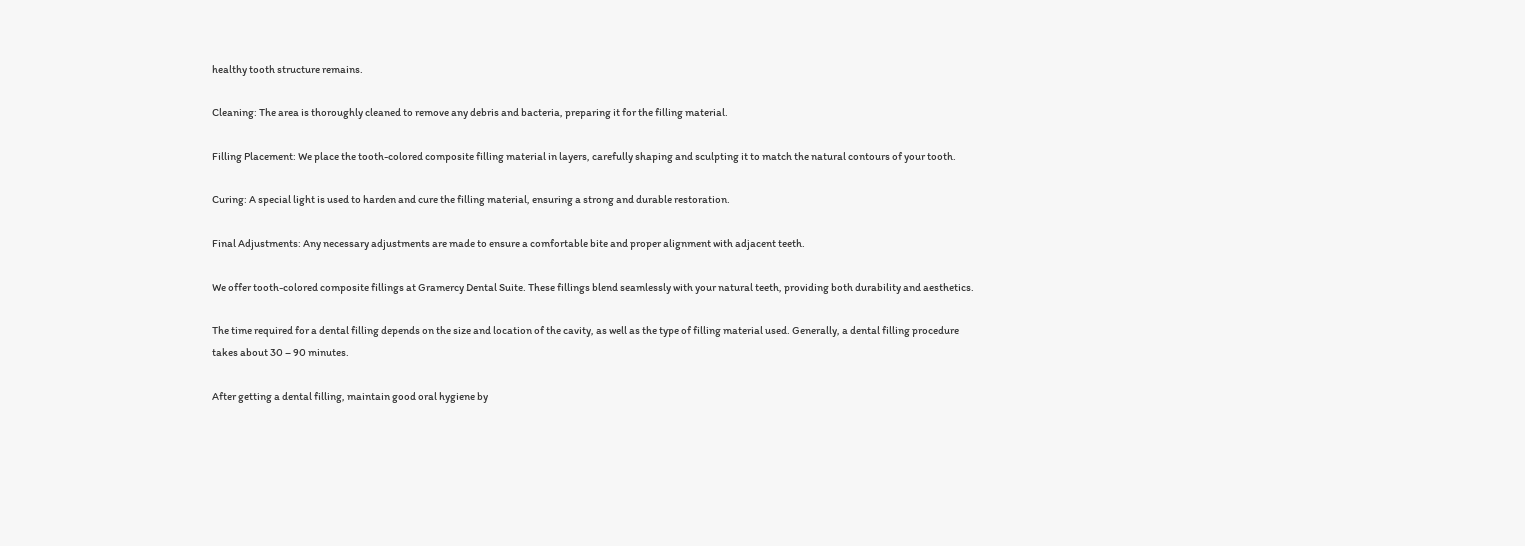healthy tooth structure remains.

Cleaning: The area is thoroughly cleaned to remove any debris and bacteria, preparing it for the filling material.

Filling Placement: We place the tooth-colored composite filling material in layers, carefully shaping and sculpting it to match the natural contours of your tooth.

Curing: A special light is used to harden and cure the filling material, ensuring a strong and durable restoration.

Final Adjustments: Any necessary adjustments are made to ensure a comfortable bite and proper alignment with adjacent teeth.

We offer tooth-colored composite fillings at Gramercy Dental Suite. These fillings blend seamlessly with your natural teeth, providing both durability and aesthetics.

The time required for a dental filling depends on the size and location of the cavity, as well as the type of filling material used. Generally, a dental filling procedure takes about 30 – 90 minutes.

After getting a dental filling, maintain good oral hygiene by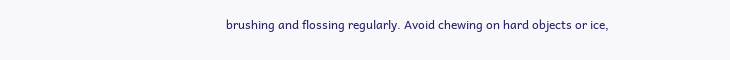brushing and flossing regularly. Avoid chewing on hard objects or ice,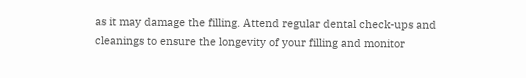as it may damage the filling. Attend regular dental check-ups and cleanings to ensure the longevity of your filling and monitor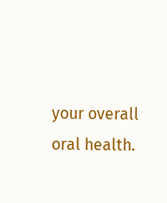your overall oral health.